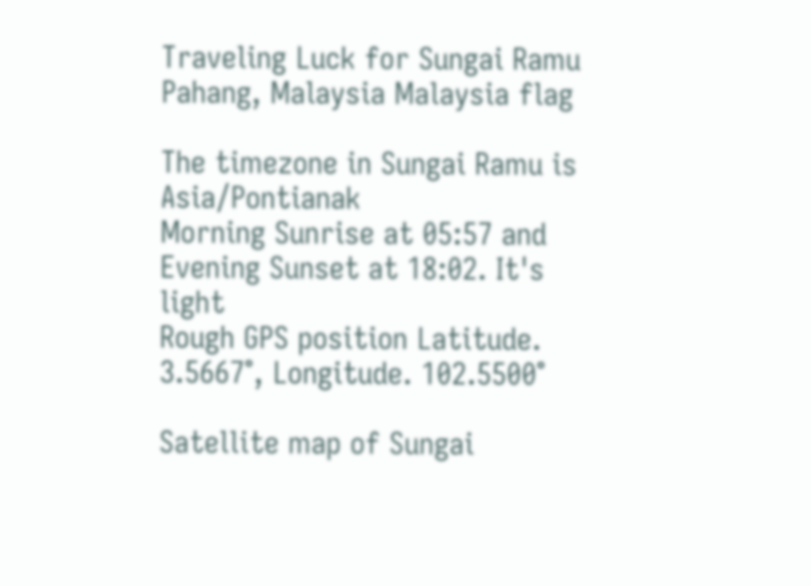Traveling Luck for Sungai Ramu Pahang, Malaysia Malaysia flag

The timezone in Sungai Ramu is Asia/Pontianak
Morning Sunrise at 05:57 and Evening Sunset at 18:02. It's light
Rough GPS position Latitude. 3.5667°, Longitude. 102.5500°

Satellite map of Sungai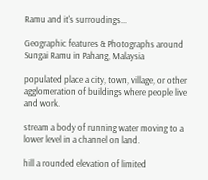Ramu and it's surroudings...

Geographic features & Photographs around Sungai Ramu in Pahang, Malaysia

populated place a city, town, village, or other agglomeration of buildings where people live and work.

stream a body of running water moving to a lower level in a channel on land.

hill a rounded elevation of limited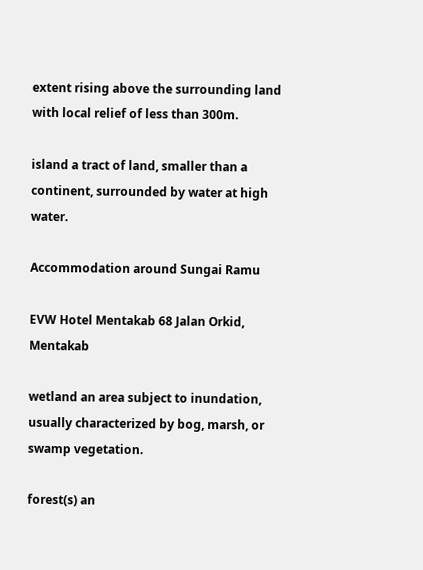extent rising above the surrounding land with local relief of less than 300m.

island a tract of land, smaller than a continent, surrounded by water at high water.

Accommodation around Sungai Ramu

EVW Hotel Mentakab 68 Jalan Orkid, Mentakab

wetland an area subject to inundation, usually characterized by bog, marsh, or swamp vegetation.

forest(s) an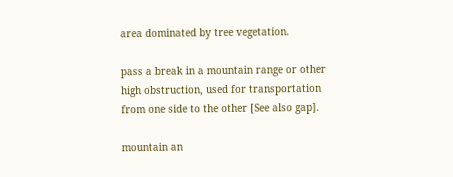area dominated by tree vegetation.

pass a break in a mountain range or other high obstruction, used for transportation from one side to the other [See also gap].

mountain an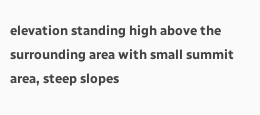elevation standing high above the surrounding area with small summit area, steep slopes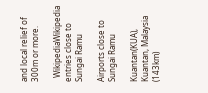and local relief of 300m or more.

  WikipediaWikipedia entries close to Sungai Ramu

Airports close to Sungai Ramu

Kuantan(KUA), Kuantan, Malaysia (143km)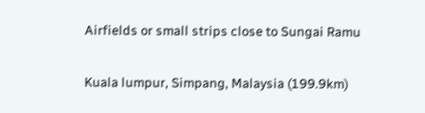Airfields or small strips close to Sungai Ramu

Kuala lumpur, Simpang, Malaysia (199.9km)